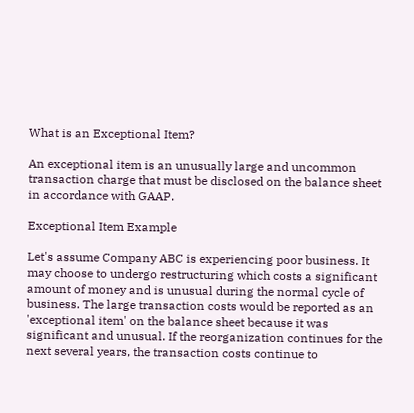What is an Exceptional Item?

An exceptional item is an unusually large and uncommon transaction charge that must be disclosed on the balance sheet in accordance with GAAP.

Exceptional Item Example

Let's assume Company ABC is experiencing poor business. It may choose to undergo restructuring which costs a significant amount of money and is unusual during the normal cycle of business. The large transaction costs would be reported as an 'exceptional item' on the balance sheet because it was significant and unusual. If the reorganization continues for the next several years, the transaction costs continue to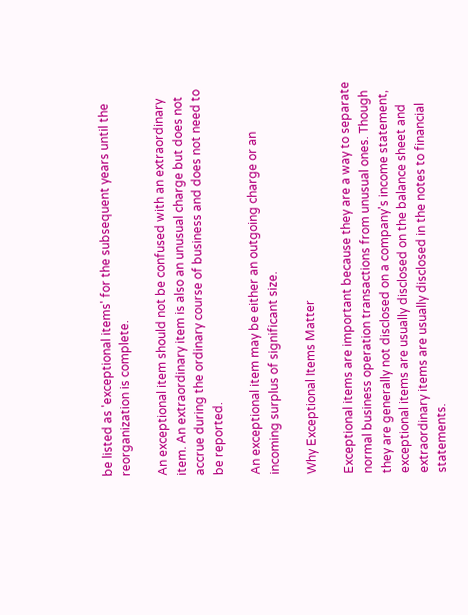be listed as 'exceptional items' for the subsequent years until the reorganization is complete.

An exceptional item should not be confused with an extraordinary item. An extraordinary item is also an unusual charge but does not accrue during the ordinary course of business and does not need to be reported.

An exceptional item may be either an outgoing charge or an incoming surplus of significant size.

Why Exceptional Items Matter

Exceptional items are important because they are a way to separate normal business operation transactions from unusual ones. Though they are generally not disclosed on a company's income statement, exceptional items are usually disclosed on the balance sheet and extraordinary items are usually disclosed in the notes to financial statements.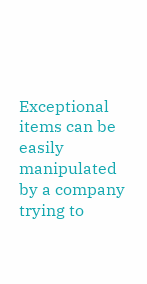Exceptional items can be easily manipulated by a company trying to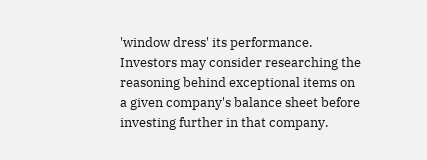'window dress' its performance. Investors may consider researching the reasoning behind exceptional items on a given company's balance sheet before investing further in that company.